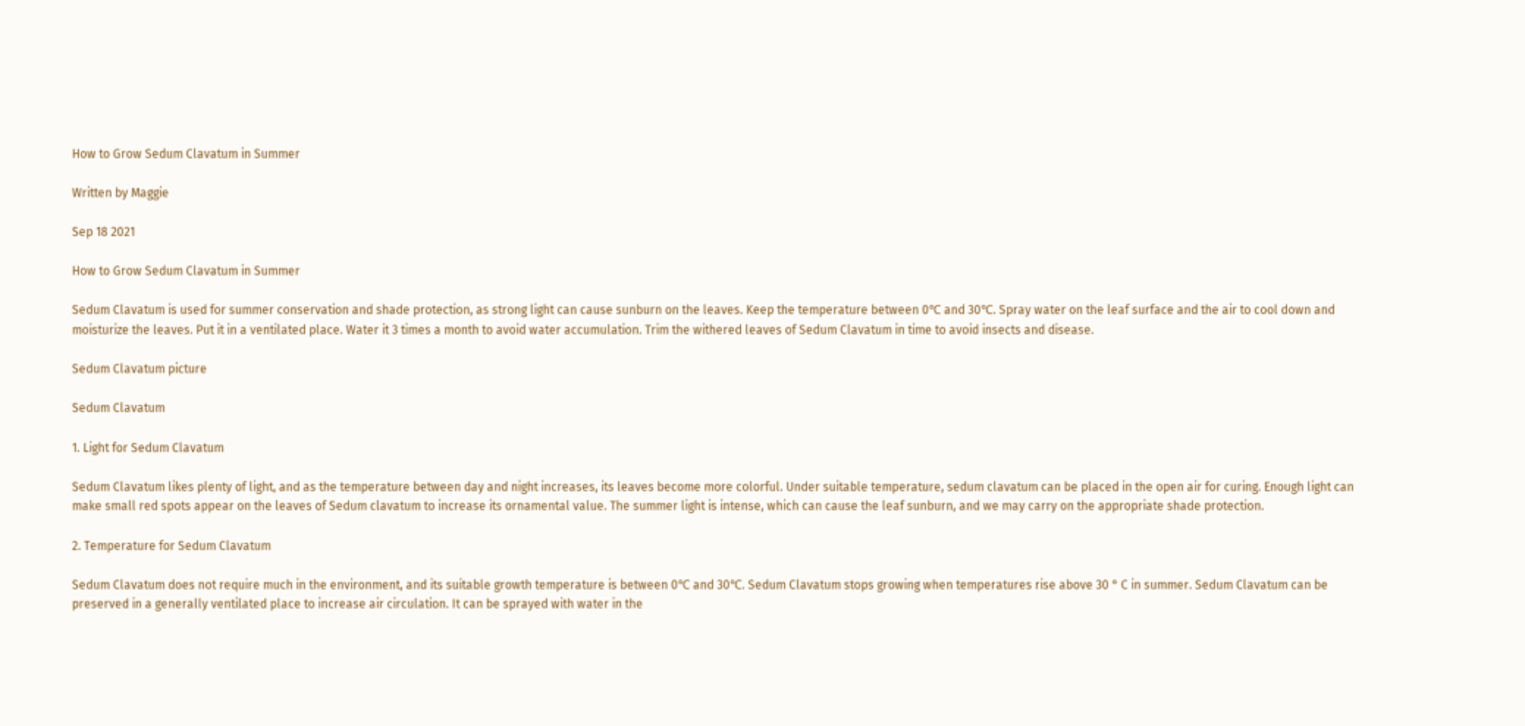How to Grow Sedum Clavatum in Summer

Written by Maggie

Sep 18 2021

How to Grow Sedum Clavatum in Summer

Sedum Clavatum is used for summer conservation and shade protection, as strong light can cause sunburn on the leaves. Keep the temperature between 0℃ and 30℃. Spray water on the leaf surface and the air to cool down and moisturize the leaves. Put it in a ventilated place. Water it 3 times a month to avoid water accumulation. Trim the withered leaves of Sedum Clavatum in time to avoid insects and disease.

Sedum Clavatum picture

Sedum Clavatum

1. Light for Sedum Clavatum

Sedum Clavatum likes plenty of light, and as the temperature between day and night increases, its leaves become more colorful. Under suitable temperature, sedum clavatum can be placed in the open air for curing. Enough light can make small red spots appear on the leaves of Sedum clavatum to increase its ornamental value. The summer light is intense, which can cause the leaf sunburn, and we may carry on the appropriate shade protection.

2. Temperature for Sedum Clavatum

Sedum Clavatum does not require much in the environment, and its suitable growth temperature is between 0℃ and 30℃. Sedum Clavatum stops growing when temperatures rise above 30 ° C in summer. Sedum Clavatum can be preserved in a generally ventilated place to increase air circulation. It can be sprayed with water in the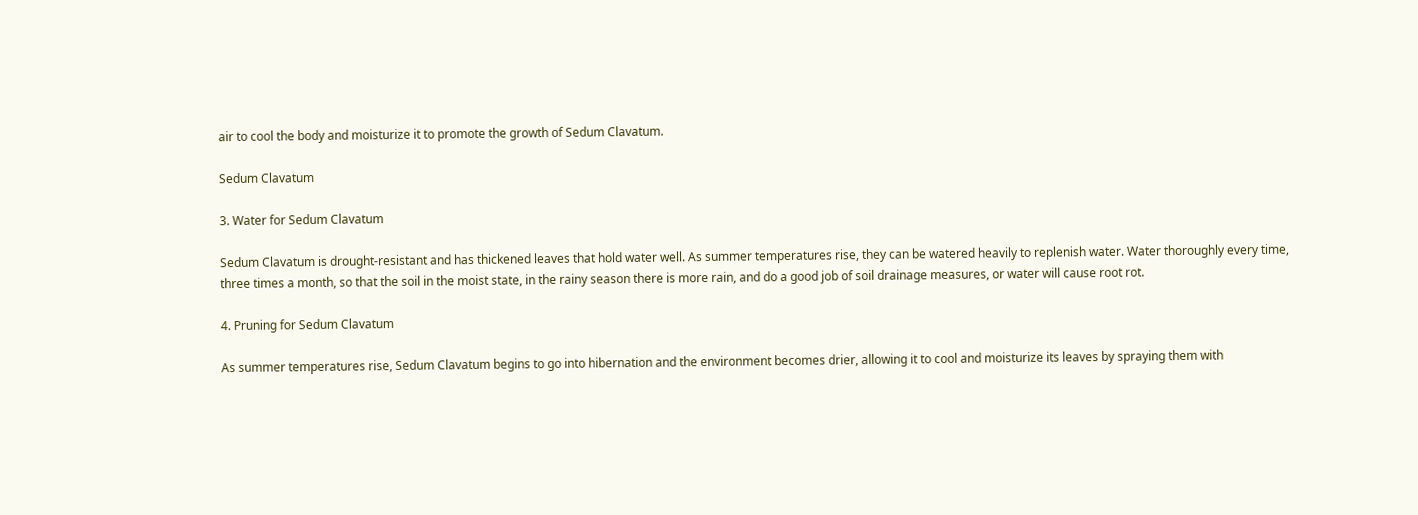air to cool the body and moisturize it to promote the growth of Sedum Clavatum.

Sedum Clavatum

3. Water for Sedum Clavatum

Sedum Clavatum is drought-resistant and has thickened leaves that hold water well. As summer temperatures rise, they can be watered heavily to replenish water. Water thoroughly every time, three times a month, so that the soil in the moist state, in the rainy season there is more rain, and do a good job of soil drainage measures, or water will cause root rot.

4. Pruning for Sedum Clavatum

As summer temperatures rise, Sedum Clavatum begins to go into hibernation and the environment becomes drier, allowing it to cool and moisturize its leaves by spraying them with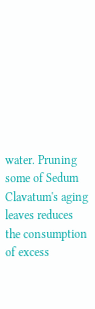water. Pruning some of Sedum Clavatum's aging leaves reduces the consumption of excess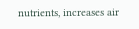nutrients, increases air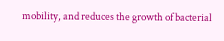mobility, and reduces the growth of bacterial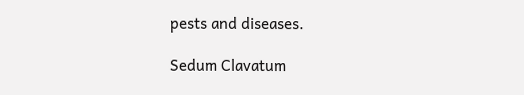pests and diseases.

Sedum Clavatum